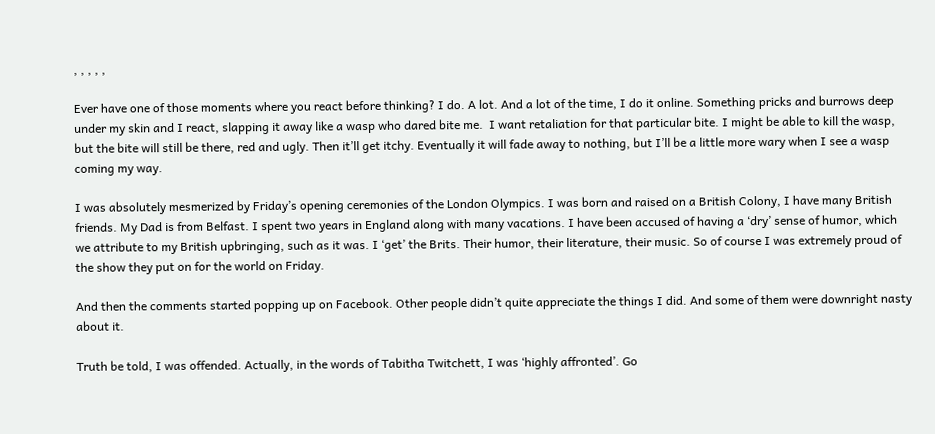, , , , ,

Ever have one of those moments where you react before thinking? I do. A lot. And a lot of the time, I do it online. Something pricks and burrows deep under my skin and I react, slapping it away like a wasp who dared bite me.  I want retaliation for that particular bite. I might be able to kill the wasp, but the bite will still be there, red and ugly. Then it’ll get itchy. Eventually it will fade away to nothing, but I’ll be a little more wary when I see a wasp coming my way.

I was absolutely mesmerized by Friday’s opening ceremonies of the London Olympics. I was born and raised on a British Colony, I have many British friends. My Dad is from Belfast. I spent two years in England along with many vacations. I have been accused of having a ‘dry’ sense of humor, which we attribute to my British upbringing, such as it was. I ‘get’ the Brits. Their humor, their literature, their music. So of course I was extremely proud of the show they put on for the world on Friday.

And then the comments started popping up on Facebook. Other people didn’t quite appreciate the things I did. And some of them were downright nasty about it.

Truth be told, I was offended. Actually, in the words of Tabitha Twitchett, I was ‘highly affronted’. Go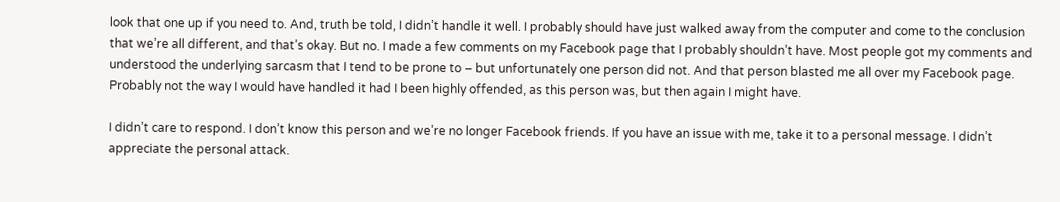look that one up if you need to. And, truth be told, I didn’t handle it well. I probably should have just walked away from the computer and come to the conclusion that we’re all different, and that’s okay. But no. I made a few comments on my Facebook page that I probably shouldn’t have. Most people got my comments and understood the underlying sarcasm that I tend to be prone to – but unfortunately one person did not. And that person blasted me all over my Facebook page. Probably not the way I would have handled it had I been highly offended, as this person was, but then again I might have.

I didn’t care to respond. I don’t know this person and we’re no longer Facebook friends. If you have an issue with me, take it to a personal message. I didn’t appreciate the personal attack.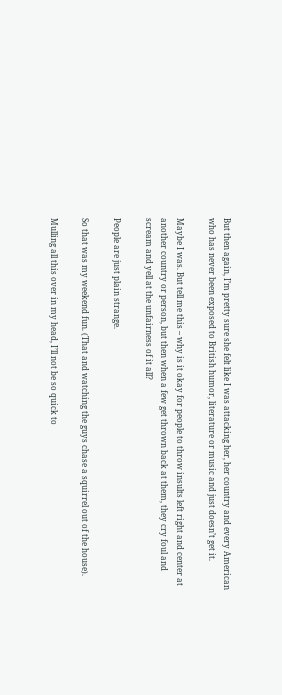But then again, I’m pretty sure she felt like I was attacking her, her country and every American who has never been exposed to British humor, literature or music and just doesn’t get it.

Maybe I was. But tell me this – why is it okay for people to throw insults left right and center at another country or person, but then when a few get thrown back at them, they cry foul and scream and yell at the unfairness of it all?

People are just plain strange.

So that was my weekend fun. (That and watching the guys chase a squirrel out of the house).

Mulling all this over in my head, I’ll not be so quick to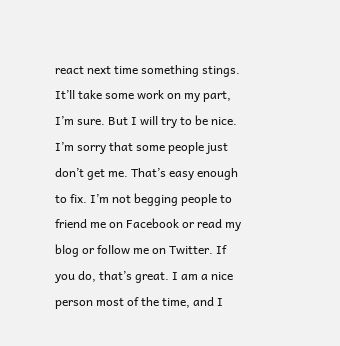react next time something stings. It’ll take some work on my part, I’m sure. But I will try to be nice. I’m sorry that some people just don’t get me. That’s easy enough to fix. I’m not begging people to friend me on Facebook or read my blog or follow me on Twitter. If you do, that’s great. I am a nice person most of the time, and I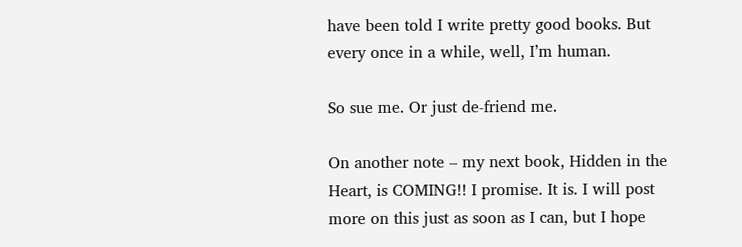have been told I write pretty good books. But every once in a while, well, I’m human.

So sue me. Or just de-friend me.

On another note – my next book, Hidden in the Heart, is COMING!! I promise. It is. I will post more on this just as soon as I can, but I hope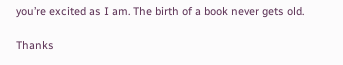you’re excited as I am. The birth of a book never gets old.

Thanks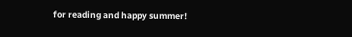for reading and happy summer!